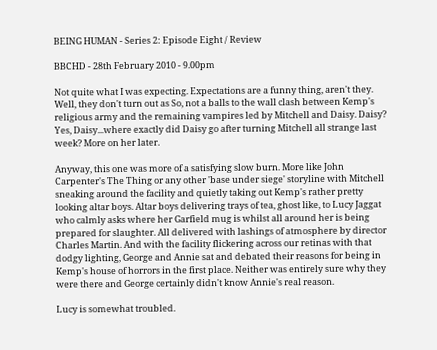BEING HUMAN - Series 2: Episode Eight / Review

BBCHD - 28th February 2010 - 9.00pm

Not quite what I was expecting. Expectations are a funny thing, aren't they. Well, they don't turn out as So, not a balls to the wall clash between Kemp's religious army and the remaining vampires led by Mitchell and Daisy. Daisy? Yes, Daisy...where exactly did Daisy go after turning Mitchell all strange last week? More on her later.

Anyway, this one was more of a satisfying slow burn. More like John Carpenter's The Thing or any other 'base under siege' storyline with Mitchell sneaking around the facility and quietly taking out Kemp's rather pretty looking altar boys. Altar boys delivering trays of tea, ghost like, to Lucy Jaggat who calmly asks where her Garfield mug is whilst all around her is being prepared for slaughter. All delivered with lashings of atmosphere by director Charles Martin. And with the facility flickering across our retinas with that dodgy lighting, George and Annie sat and debated their reasons for being in Kemp's house of horrors in the first place. Neither was entirely sure why they were there and George certainly didn't know Annie's real reason.

Lucy is somewhat troubled.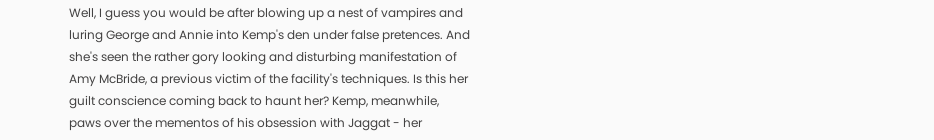Well, I guess you would be after blowing up a nest of vampires and luring George and Annie into Kemp's den under false pretences. And she's seen the rather gory looking and disturbing manifestation of Amy McBride, a previous victim of the facility's techniques. Is this her guilt conscience coming back to haunt her? Kemp, meanwhile, paws over the mementos of his obsession with Jaggat - her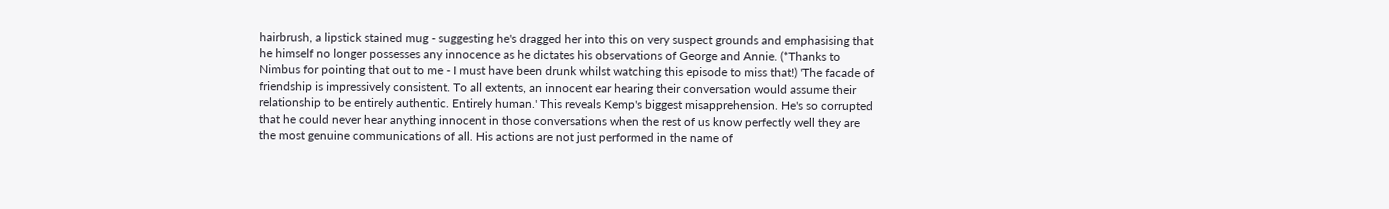hairbrush, a lipstick stained mug - suggesting he's dragged her into this on very suspect grounds and emphasising that he himself no longer possesses any innocence as he dictates his observations of George and Annie. (*Thanks to Nimbus for pointing that out to me - I must have been drunk whilst watching this episode to miss that!) 'The facade of friendship is impressively consistent. To all extents, an innocent ear hearing their conversation would assume their relationship to be entirely authentic. Entirely human.' This reveals Kemp's biggest misapprehension. He's so corrupted that he could never hear anything innocent in those conversations when the rest of us know perfectly well they are the most genuine communications of all. His actions are not just performed in the name of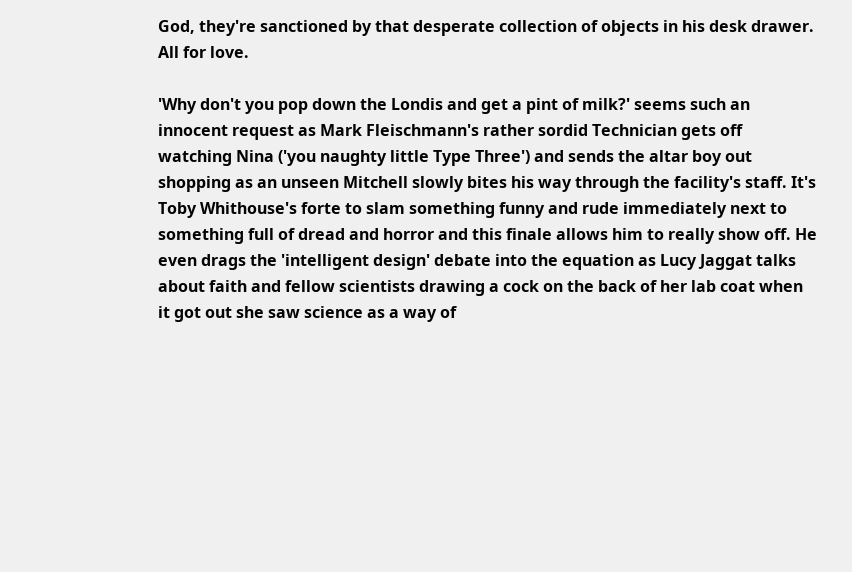God, they're sanctioned by that desperate collection of objects in his desk drawer. All for love.

'Why don't you pop down the Londis and get a pint of milk?' seems such an innocent request as Mark Fleischmann's rather sordid Technician gets off watching Nina ('you naughty little Type Three') and sends the altar boy out shopping as an unseen Mitchell slowly bites his way through the facility's staff. It's Toby Whithouse's forte to slam something funny and rude immediately next to something full of dread and horror and this finale allows him to really show off. He even drags the 'intelligent design' debate into the equation as Lucy Jaggat talks about faith and fellow scientists drawing a cock on the back of her lab coat when it got out she saw science as a way of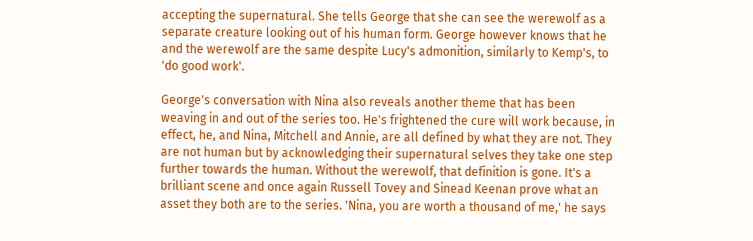accepting the supernatural. She tells George that she can see the werewolf as a separate creature looking out of his human form. George however knows that he and the werewolf are the same despite Lucy's admonition, similarly to Kemp's, to 'do good work'.

George's conversation with Nina also reveals another theme that has been weaving in and out of the series too. He's frightened the cure will work because, in effect, he, and Nina, Mitchell and Annie, are all defined by what they are not. They are not human but by acknowledging their supernatural selves they take one step further towards the human. Without the werewolf, that definition is gone. It's a brilliant scene and once again Russell Tovey and Sinead Keenan prove what an asset they both are to the series. 'Nina, you are worth a thousand of me,' he says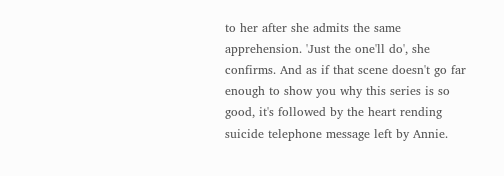to her after she admits the same apprehension. 'Just the one'll do', she confirms. And as if that scene doesn't go far enough to show you why this series is so good, it's followed by the heart rending suicide telephone message left by Annie.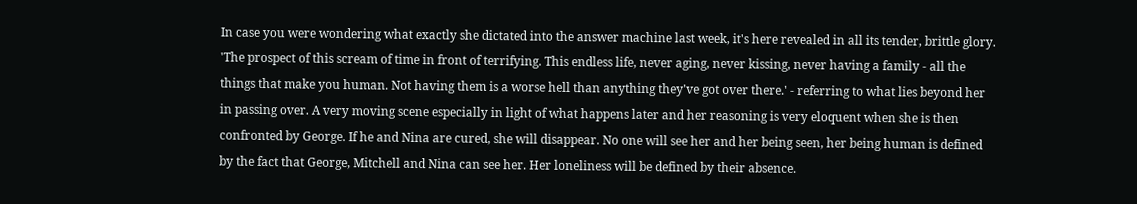In case you were wondering what exactly she dictated into the answer machine last week, it's here revealed in all its tender, brittle glory. 'The prospect of this scream of time in front of terrifying. This endless life, never aging, never kissing, never having a family - all the things that make you human. Not having them is a worse hell than anything they've got over there.' - referring to what lies beyond her in passing over. A very moving scene especially in light of what happens later and her reasoning is very eloquent when she is then confronted by George. If he and Nina are cured, she will disappear. No one will see her and her being seen, her being human is defined by the fact that George, Mitchell and Nina can see her. Her loneliness will be defined by their absence.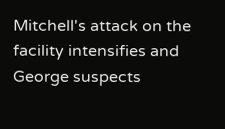Mitchell's attack on the facility intensifies and George suspects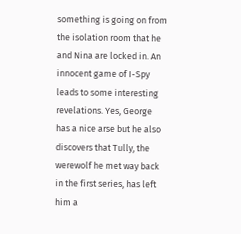something is going on from the isolation room that he and Nina are locked in. An innocent game of I-Spy leads to some interesting revelations. Yes, George has a nice arse but he also discovers that Tully, the werewolf he met way back in the first series, has left him a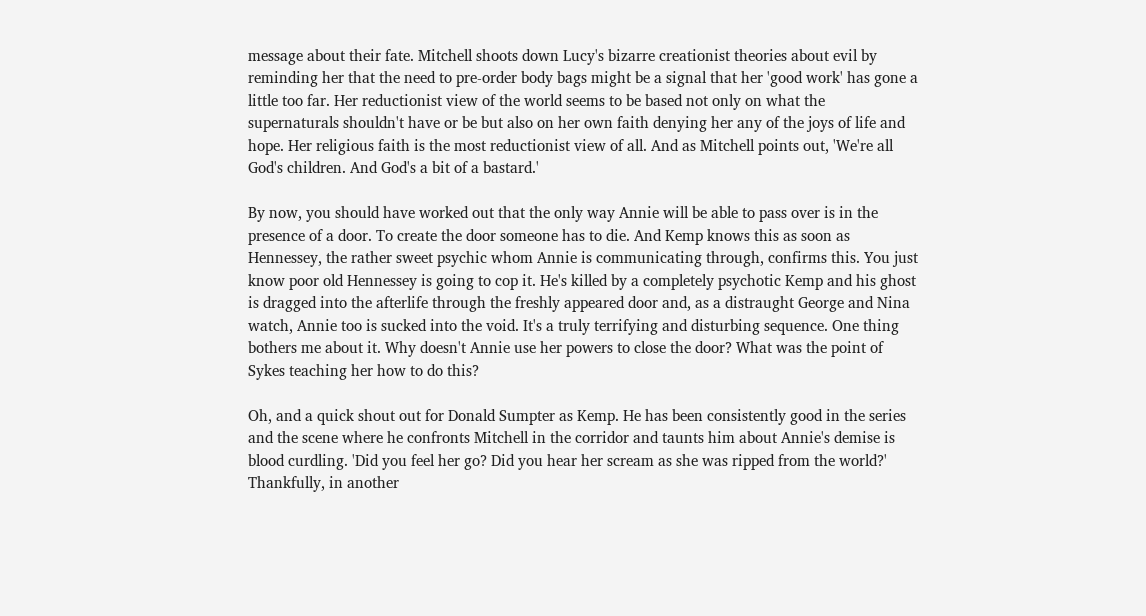message about their fate. Mitchell shoots down Lucy's bizarre creationist theories about evil by reminding her that the need to pre-order body bags might be a signal that her 'good work' has gone a little too far. Her reductionist view of the world seems to be based not only on what the supernaturals shouldn't have or be but also on her own faith denying her any of the joys of life and hope. Her religious faith is the most reductionist view of all. And as Mitchell points out, 'We're all God's children. And God's a bit of a bastard.'

By now, you should have worked out that the only way Annie will be able to pass over is in the presence of a door. To create the door someone has to die. And Kemp knows this as soon as Hennessey, the rather sweet psychic whom Annie is communicating through, confirms this. You just know poor old Hennessey is going to cop it. He's killed by a completely psychotic Kemp and his ghost is dragged into the afterlife through the freshly appeared door and, as a distraught George and Nina watch, Annie too is sucked into the void. It's a truly terrifying and disturbing sequence. One thing bothers me about it. Why doesn't Annie use her powers to close the door? What was the point of Sykes teaching her how to do this?

Oh, and a quick shout out for Donald Sumpter as Kemp. He has been consistently good in the series and the scene where he confronts Mitchell in the corridor and taunts him about Annie's demise is blood curdling. 'Did you feel her go? Did you hear her scream as she was ripped from the world?' Thankfully, in another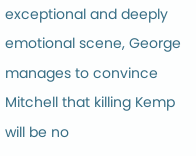exceptional and deeply emotional scene, George manages to convince Mitchell that killing Kemp will be no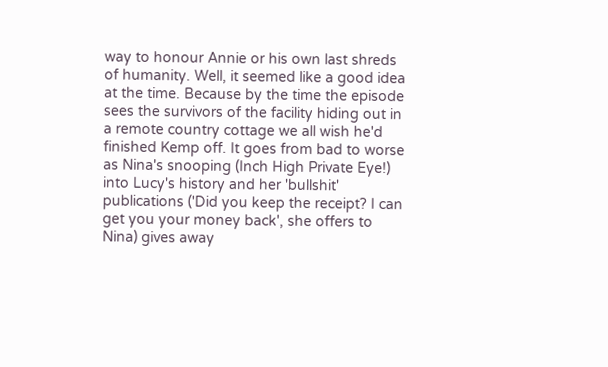way to honour Annie or his own last shreds of humanity. Well, it seemed like a good idea at the time. Because by the time the episode sees the survivors of the facility hiding out in a remote country cottage we all wish he'd finished Kemp off. It goes from bad to worse as Nina's snooping (Inch High Private Eye!) into Lucy's history and her 'bullshit' publications ('Did you keep the receipt? I can get you your money back', she offers to Nina) gives away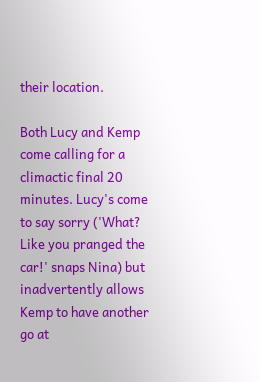their location.

Both Lucy and Kemp come calling for a climactic final 20 minutes. Lucy's come to say sorry ('What? Like you pranged the car!' snaps Nina) but inadvertently allows Kemp to have another go at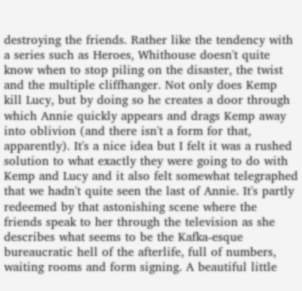destroying the friends. Rather like the tendency with a series such as Heroes, Whithouse doesn't quite know when to stop piling on the disaster, the twist and the multiple cliffhanger. Not only does Kemp kill Lucy, but by doing so he creates a door through which Annie quickly appears and drags Kemp away into oblivion (and there isn't a form for that, apparently). It's a nice idea but I felt it was a rushed solution to what exactly they were going to do with Kemp and Lucy and it also felt somewhat telegraphed that we hadn't quite seen the last of Annie. It's partly redeemed by that astonishing scene where the friends speak to her through the television as she describes what seems to be the Kafka-esque bureaucratic hell of the afterlife, full of numbers, waiting rooms and form signing. A beautiful little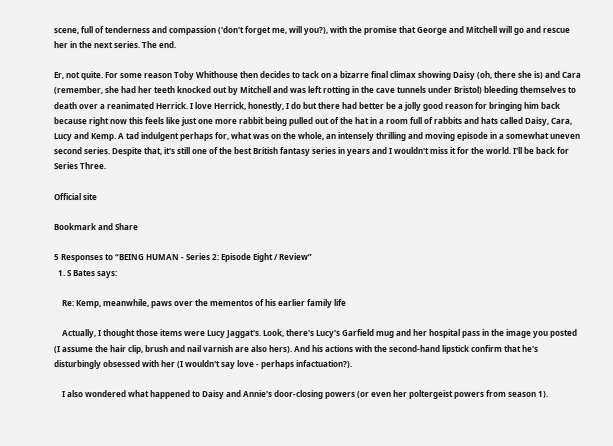scene, full of tenderness and compassion ('don't forget me, will you?), with the promise that George and Mitchell will go and rescue her in the next series. The end.

Er, not quite. For some reason Toby Whithouse then decides to tack on a bizarre final climax showing Daisy (oh, there she is) and Cara (remember, she had her teeth knocked out by Mitchell and was left rotting in the cave tunnels under Bristol) bleeding themselves to death over a reanimated Herrick. I love Herrick, honestly, I do but there had better be a jolly good reason for bringing him back because right now this feels like just one more rabbit being pulled out of the hat in a room full of rabbits and hats called Daisy, Cara, Lucy and Kemp. A tad indulgent perhaps for, what was on the whole, an intensely thrilling and moving episode in a somewhat uneven second series. Despite that, it's still one of the best British fantasy series in years and I wouldn't miss it for the world. I'll be back for Series Three.

Official site

Bookmark and Share

5 Responses to “BEING HUMAN - Series 2: Episode Eight / Review”
  1. S Bates says:

    Re: Kemp, meanwhile, paws over the mementos of his earlier family life

    Actually, I thought those items were Lucy Jaggat's. Look, there's Lucy's Garfield mug and her hospital pass in the image you posted (I assume the hair clip, brush and nail varnish are also hers). And his actions with the second-hand lipstick confirm that he's disturbingly obsessed with her (I wouldn't say love - perhaps infactuation?).

    I also wondered what happened to Daisy and Annie's door-closing powers (or even her poltergeist powers from season 1).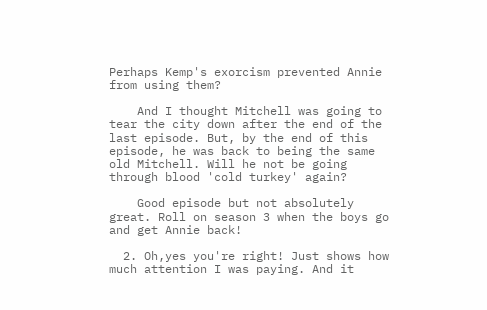Perhaps Kemp's exorcism prevented Annie from using them?

    And I thought Mitchell was going to tear the city down after the end of the last episode. But, by the end of this episode, he was back to being the same old Mitchell. Will he not be going through blood 'cold turkey' again?

    Good episode but not absolutely great. Roll on season 3 when the boys go and get Annie back!

  2. Oh,yes you're right! Just shows how much attention I was paying. And it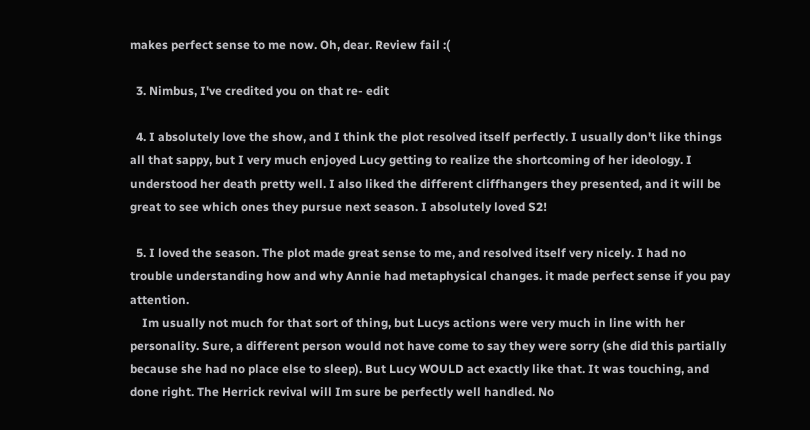makes perfect sense to me now. Oh, dear. Review fail :(

  3. Nimbus, I've credited you on that re- edit

  4. I absolutely love the show, and I think the plot resolved itself perfectly. I usually don't like things all that sappy, but I very much enjoyed Lucy getting to realize the shortcoming of her ideology. I understood her death pretty well. I also liked the different cliffhangers they presented, and it will be great to see which ones they pursue next season. I absolutely loved S2!

  5. I loved the season. The plot made great sense to me, and resolved itself very nicely. I had no trouble understanding how and why Annie had metaphysical changes. it made perfect sense if you pay attention.
    Im usually not much for that sort of thing, but Lucys actions were very much in line with her personality. Sure, a different person would not have come to say they were sorry (she did this partially because she had no place else to sleep). But Lucy WOULD act exactly like that. It was touching, and done right. The Herrick revival will Im sure be perfectly well handled. No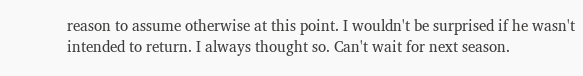reason to assume otherwise at this point. I wouldn't be surprised if he wasn't intended to return. I always thought so. Can't wait for next season.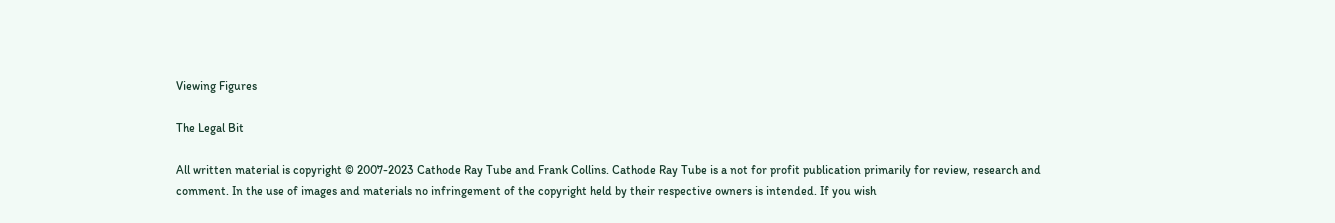Viewing Figures

The Legal Bit

All written material is copyright © 2007-2023 Cathode Ray Tube and Frank Collins. Cathode Ray Tube is a not for profit publication primarily for review, research and comment. In the use of images and materials no infringement of the copyright held by their respective owners is intended. If you wish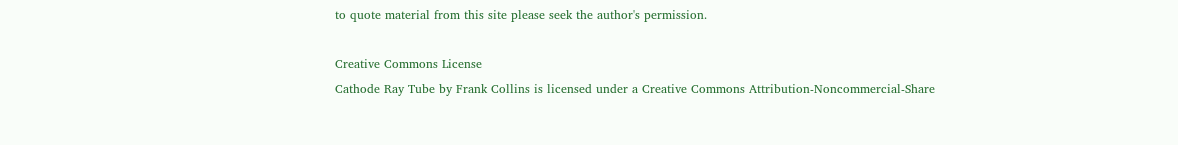to quote material from this site please seek the author's permission.

Creative Commons License
Cathode Ray Tube by Frank Collins is licensed under a Creative Commons Attribution-Noncommercial-Share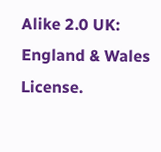Alike 2.0 UK: England & Wales License.